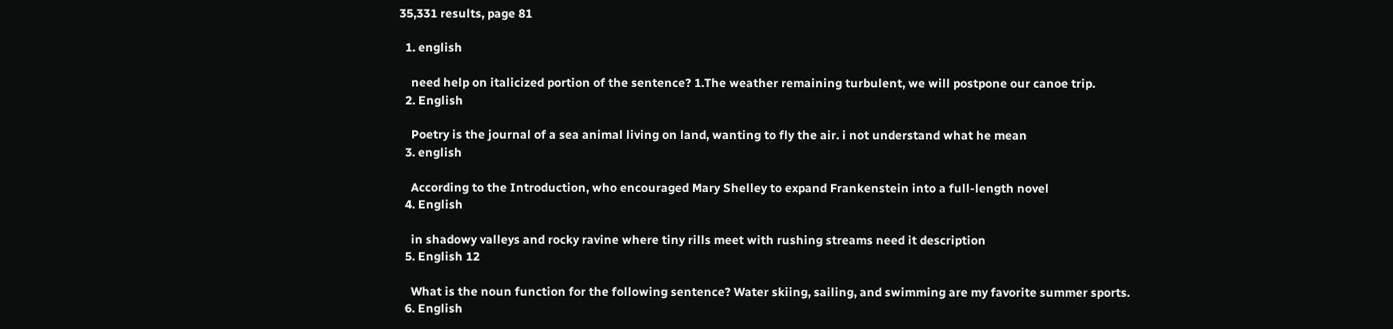35,331 results, page 81

  1. english

    need help on italicized portion of the sentence? 1.The weather remaining turbulent, we will postpone our canoe trip.
  2. English

    Poetry is the journal of a sea animal living on land, wanting to fly the air. i not understand what he mean
  3. english

    According to the Introduction, who encouraged Mary Shelley to expand Frankenstein into a full-length novel
  4. English

    in shadowy valleys and rocky ravine where tiny rills meet with rushing streams need it description
  5. English 12

    What is the noun function for the following sentence? Water skiing, sailing, and swimming are my favorite summer sports.
  6. English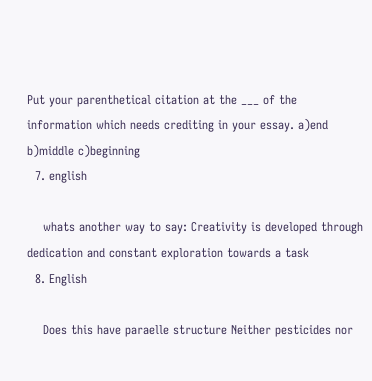Put your parenthetical citation at the ___ of the information which needs crediting in your essay. a)end b)middle c)beginning
  7. english

    whats another way to say: Creativity is developed through dedication and constant exploration towards a task
  8. English

    Does this have paraelle structure Neither pesticides nor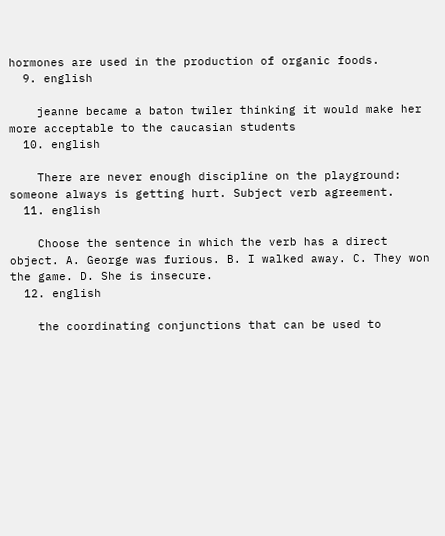hormones are used in the production of organic foods.
  9. english

    jeanne became a baton twiler thinking it would make her more acceptable to the caucasian students
  10. english

    There are never enough discipline on the playground: someone always is getting hurt. Subject verb agreement.
  11. english

    Choose the sentence in which the verb has a direct object. A. George was furious. B. I walked away. C. They won the game. D. She is insecure.
  12. english

    the coordinating conjunctions that can be used to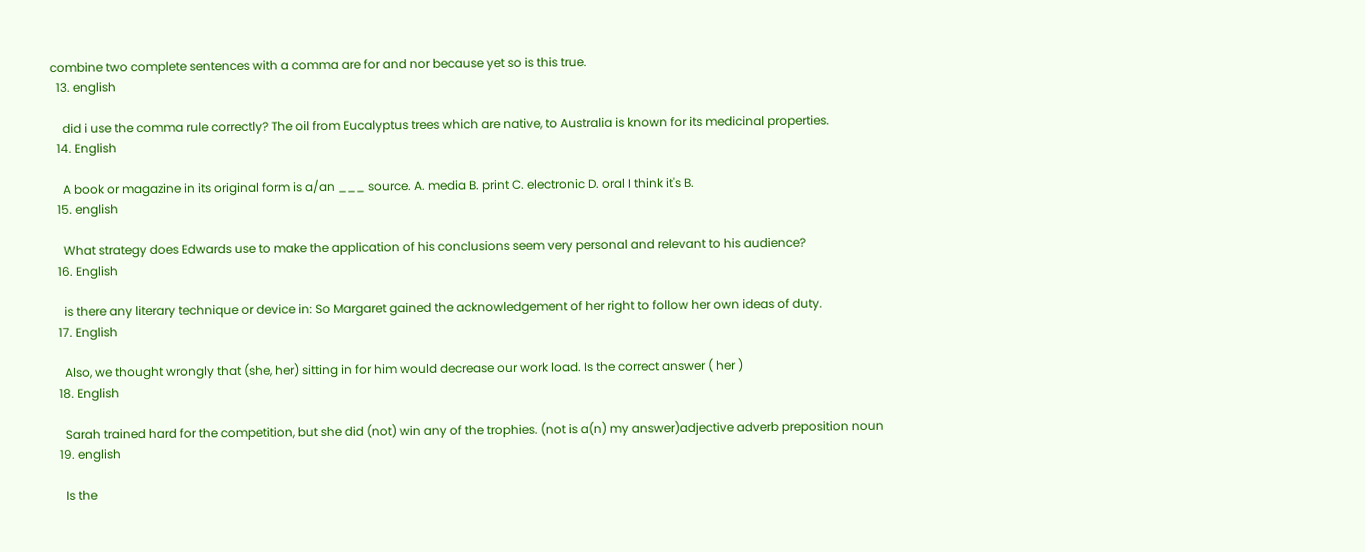combine two complete sentences with a comma are for and nor because yet so is this true.
  13. english

    did i use the comma rule correctly? The oil from Eucalyptus trees which are native, to Australia is known for its medicinal properties.
  14. English

    A book or magazine in its original form is a/an ___ source. A. media B. print C. electronic D. oral I think it's B.
  15. english

    What strategy does Edwards use to make the application of his conclusions seem very personal and relevant to his audience?
  16. English

    is there any literary technique or device in: So Margaret gained the acknowledgement of her right to follow her own ideas of duty.
  17. English

    Also, we thought wrongly that (she, her) sitting in for him would decrease our work load. Is the correct answer ( her )
  18. English

    Sarah trained hard for the competition, but she did (not) win any of the trophies. (not is a(n) my answer)adjective adverb preposition noun
  19. english

    Is the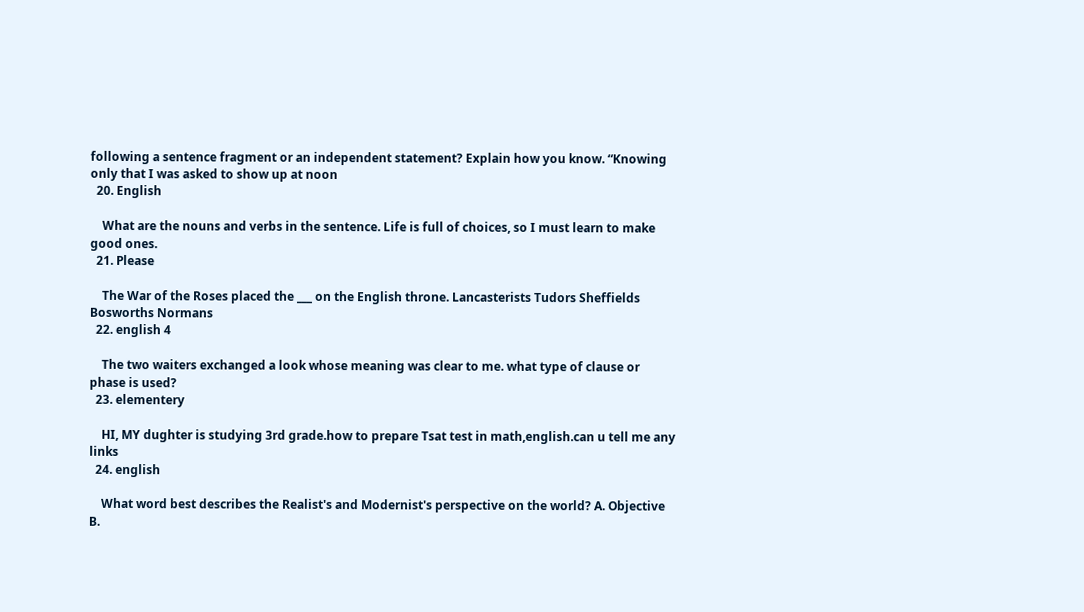following a sentence fragment or an independent statement? Explain how you know. “Knowing only that I was asked to show up at noon
  20. English

    What are the nouns and verbs in the sentence. Life is full of choices, so I must learn to make good ones.
  21. Please

    The War of the Roses placed the ___ on the English throne. Lancasterists Tudors Sheffields Bosworths Normans
  22. english 4

    The two waiters exchanged a look whose meaning was clear to me. what type of clause or phase is used?
  23. elementery

    HI, MY dughter is studying 3rd grade.how to prepare Tsat test in math,english.can u tell me any links
  24. english

    What word best describes the Realist's and Modernist's perspective on the world? A. Objective B.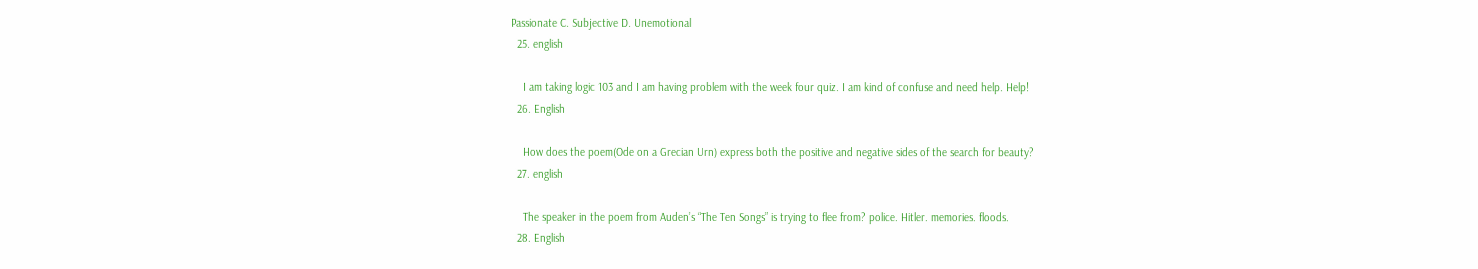Passionate C. Subjective D. Unemotional
  25. english

    I am taking logic 103 and I am having problem with the week four quiz. I am kind of confuse and need help. Help!
  26. English

    How does the poem(Ode on a Grecian Urn) express both the positive and negative sides of the search for beauty?
  27. english

    The speaker in the poem from Auden’s “The Ten Songs” is trying to flee from? police. Hitler. memories. floods.
  28. English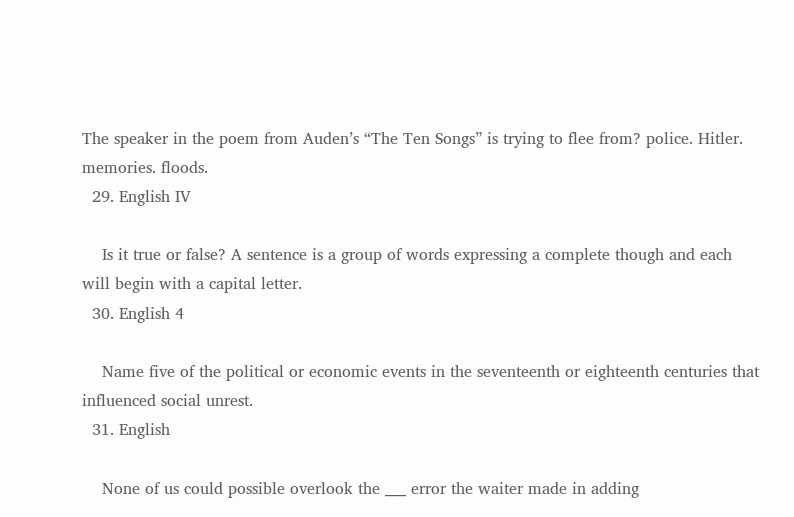The speaker in the poem from Auden’s “The Ten Songs” is trying to flee from? police. Hitler. memories. floods.
  29. English IV

    Is it true or false? A sentence is a group of words expressing a complete though and each will begin with a capital letter.
  30. English 4

    Name five of the political or economic events in the seventeenth or eighteenth centuries that influenced social unrest.
  31. English

    None of us could possible overlook the ___ error the waiter made in adding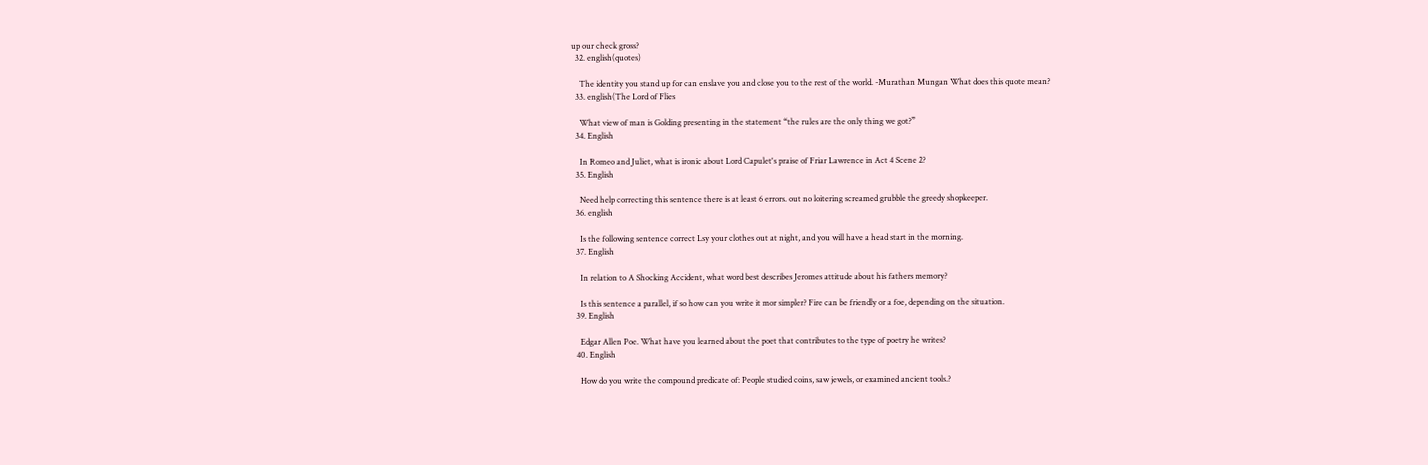up our check gross?
  32. english(quotes)

    The identity you stand up for can enslave you and close you to the rest of the world. -Murathan Mungan What does this quote mean?
  33. english(The Lord of Flies

    What view of man is Golding presenting in the statement “the rules are the only thing we got?”
  34. English

    In Romeo and Juliet, what is ironic about Lord Capulet's praise of Friar Lawrence in Act 4 Scene 2?
  35. English

    Need help correcting this sentence there is at least 6 errors. out no loitering screamed grubble the greedy shopkeeper.
  36. english

    Is the following sentence correct Lsy your clothes out at night, and you will have a head start in the morning.
  37. English

    In relation to A Shocking Accident, what word best describes Jeromes attitude about his fathers memory?

    Is this sentence a parallel, if so how can you write it mor simpler? Fire can be friendly or a foe, depending on the situation.
  39. English

    Edgar Allen Poe. What have you learned about the poet that contributes to the type of poetry he writes?
  40. English

    How do you write the compound predicate of: People studied coins, saw jewels, or examined ancient tools.?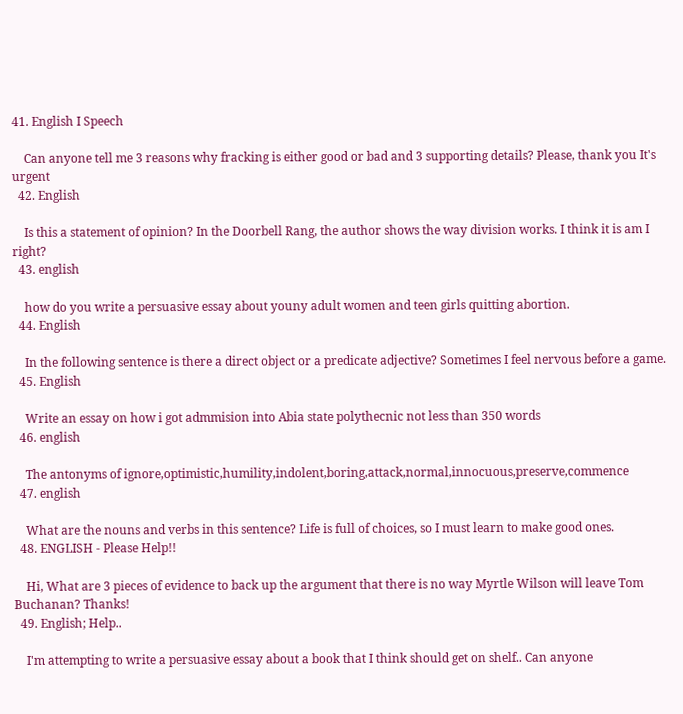41. English I Speech

    Can anyone tell me 3 reasons why fracking is either good or bad and 3 supporting details? Please, thank you It's urgent
  42. English

    Is this a statement of opinion? In the Doorbell Rang, the author shows the way division works. I think it is am I right?
  43. english

    how do you write a persuasive essay about youny adult women and teen girls quitting abortion.
  44. English

    In the following sentence is there a direct object or a predicate adjective? Sometimes I feel nervous before a game.
  45. English

    Write an essay on how i got admmision into Abia state polythecnic not less than 350 words
  46. english

    The antonyms of ignore,optimistic,humility,indolent,boring,attack,normal,innocuous,preserve,commence
  47. english

    What are the nouns and verbs in this sentence? Life is full of choices, so I must learn to make good ones.
  48. ENGLISH - Please Help!!

    Hi, What are 3 pieces of evidence to back up the argument that there is no way Myrtle Wilson will leave Tom Buchanan? Thanks!
  49. English; Help..

    I'm attempting to write a persuasive essay about a book that I think should get on shelf.. Can anyone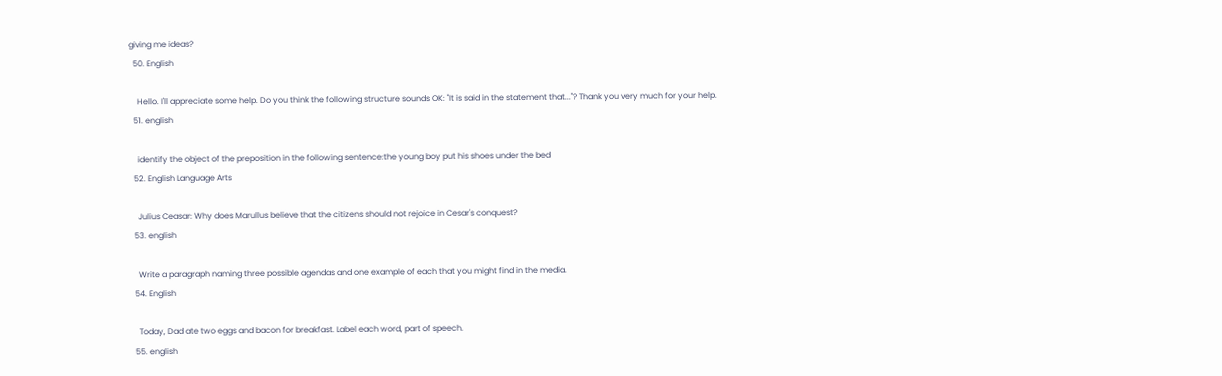giving me ideas?
  50. English

    Hello. I'll appreciate some help. Do you think the following structure sounds OK: "It is said in the statement that..."? Thank you very much for your help.
  51. english

    identify the object of the preposition in the following sentence:the young boy put his shoes under the bed
  52. English Language Arts

    Julius Ceasar: Why does Marullus believe that the citizens should not rejoice in Cesar's conquest?
  53. english

    Write a paragraph naming three possible agendas and one example of each that you might find in the media.
  54. English

    Today, Dad ate two eggs and bacon for breakfast. Label each word, part of speech.
  55. english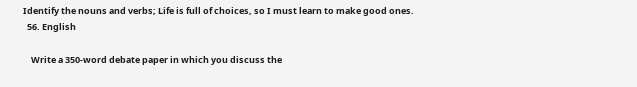Identify the nouns and verbs; Life is full of choices, so I must learn to make good ones.
  56. English

    Write a 350-word debate paper in which you discuss the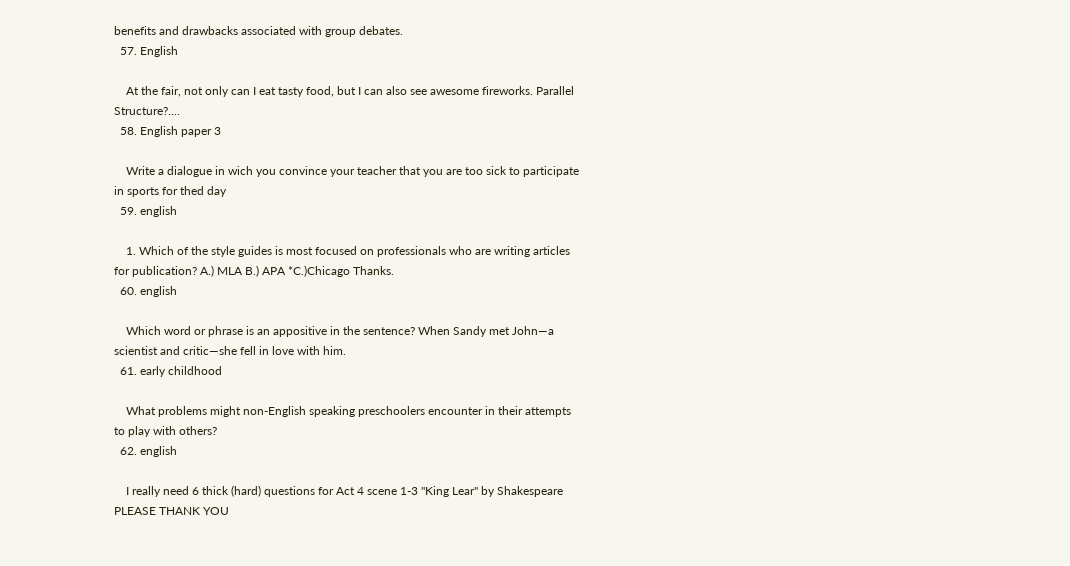benefits and drawbacks associated with group debates.
  57. English

    At the fair, not only can I eat tasty food, but I can also see awesome fireworks. Parallel Structure?....
  58. English paper 3

    Write a dialogue in wich you convince your teacher that you are too sick to participate in sports for thed day
  59. english

    1. Which of the style guides is most focused on professionals who are writing articles for publication? A.) MLA B.) APA *C.)Chicago Thanks.
  60. english

    Which word or phrase is an appositive in the sentence? When Sandy met John—a scientist and critic—she fell in love with him.
  61. early childhood

    What problems might non-English speaking preschoolers encounter in their attempts to play with others?
  62. english

    I really need 6 thick (hard) questions for Act 4 scene 1-3 "King Lear" by Shakespeare PLEASE THANK YOU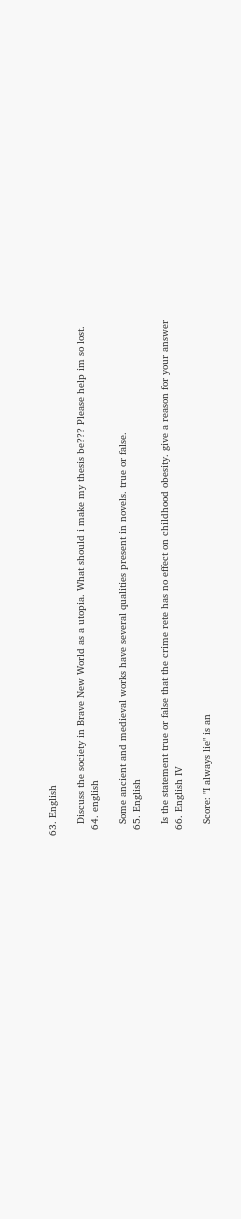63. English

    Discuss the society in Brave New World as a utopia. What should i make my thesis be??? Please help im so lost.
  64. english

    Some ancient and medieval works have several qualities present in novels. true or false.
  65. English

    Is the statement true or false that the crime rete has no effect on childhood obesity. give a reason for your answer
  66. English IV

    Score: "I always lie" is an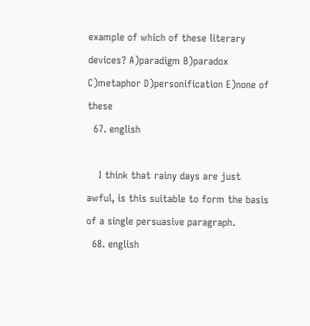example of which of these literary devices? A)paradigm B)paradox C)metaphor D)personification E)none of these
  67. english

    I think that rainy days are just awful, is this suitable to form the basis of a single persuasive paragraph.
  68. english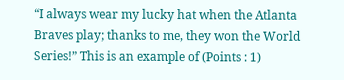“I always wear my lucky hat when the Atlanta Braves play; thanks to me, they won the World Series!” This is an example of (Points : 1)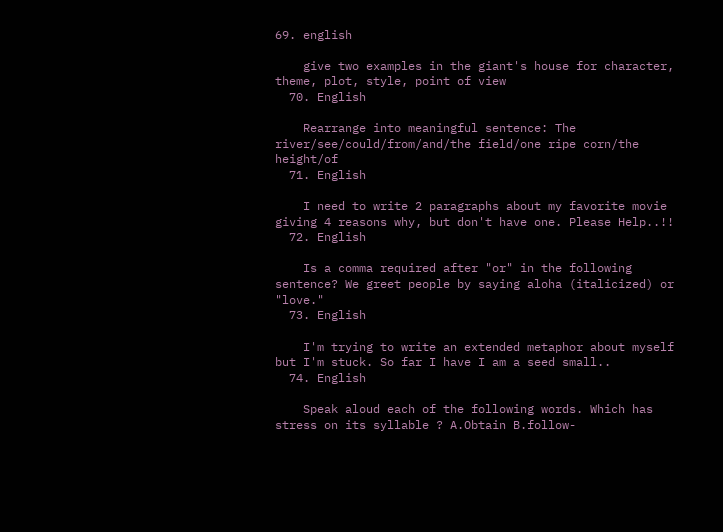69. english

    give two examples in the giant's house for character, theme, plot, style, point of view
  70. English

    Rearrange into meaningful sentence: The river/see/could/from/and/the field/one ripe corn/the height/of
  71. English

    I need to write 2 paragraphs about my favorite movie giving 4 reasons why, but don't have one. Please Help..!!
  72. English

    Is a comma required after "or" in the following sentence? We greet people by saying aloha (italicized) or "love."
  73. English

    I'm trying to write an extended metaphor about myself but I'm stuck. So far I have I am a seed small..
  74. English

    Speak aloud each of the following words. Which has stress on its syllable ? A.Obtain B.follow-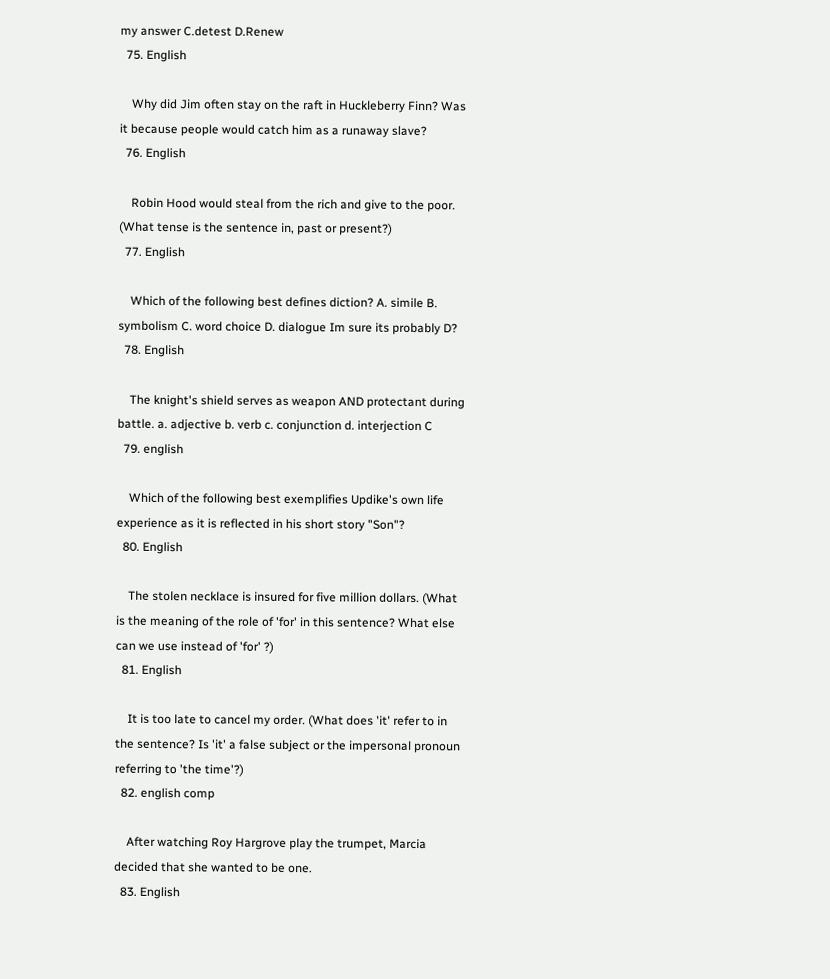my answer C.detest D.Renew
  75. English

    Why did Jim often stay on the raft in Huckleberry Finn? Was it because people would catch him as a runaway slave?
  76. English

    Robin Hood would steal from the rich and give to the poor. (What tense is the sentence in, past or present?)
  77. English

    Which of the following best defines diction? A. simile B. symbolism C. word choice D. dialogue Im sure its probably D?
  78. English

    The knight's shield serves as weapon AND protectant during battle. a. adjective b. verb c. conjunction d. interjection C
  79. english

    Which of the following best exemplifies Updike's own life experience as it is reflected in his short story "Son"?
  80. English

    The stolen necklace is insured for five million dollars. (What is the meaning of the role of 'for' in this sentence? What else can we use instead of 'for' ?)
  81. English

    It is too late to cancel my order. (What does 'it' refer to in the sentence? Is 'it' a false subject or the impersonal pronoun referring to 'the time'?)
  82. english comp

    After watching Roy Hargrove play the trumpet, Marcia decided that she wanted to be one.
  83. English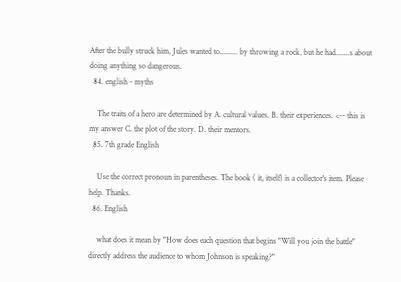After the bully struck him, Jules wanted to......... by throwing a rock, but he had.......s about doing anything so dangerous.
  84. english - myths

    The traits of a hero are determined by A. cultural values. B. their experiences. <-- this is my answer C. the plot of the story. D. their mentors.
  85. 7th grade English

    Use the correct pronoun in parentheses. The book ( it, itself) is a collector's item. Please help. Thanks.
  86. English

    what does it mean by "How does each question that begins "Will you join the battle" directly address the audience to whom Johnson is speaking?"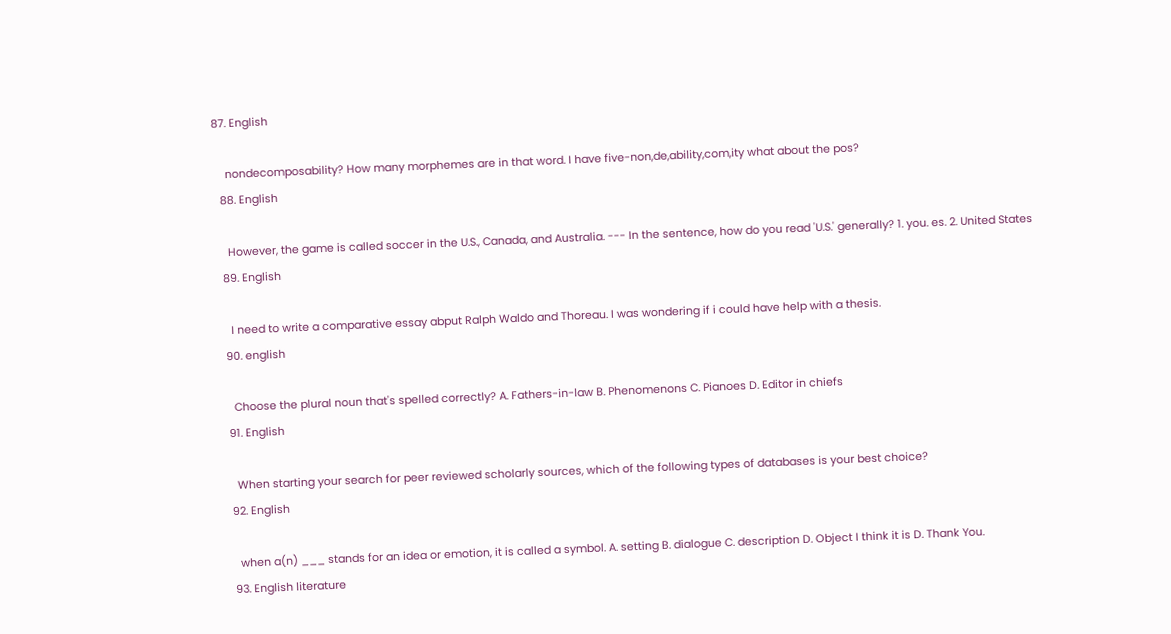87. English

    nondecomposability? How many morphemes are in that word. I have five-non,de,ability,com,ity what about the pos?
  88. English

    However, the game is called soccer in the U.S., Canada, and Australia. --- In the sentence, how do you read 'U.S.' generally? 1. you. es. 2. United States
  89. English

    I need to write a comparative essay abput Ralph Waldo and Thoreau. I was wondering if i could have help with a thesis.
  90. english

    Choose the plural noun that's spelled correctly? A. Fathers-in-law B. Phenomenons C. Pianoes D. Editor in chiefs
  91. English

    When starting your search for peer reviewed scholarly sources, which of the following types of databases is your best choice?
  92. English

    when a(n) ___ stands for an idea or emotion, it is called a symbol. A. setting B. dialogue C. description D. Object I think it is D. Thank You.
  93. English literature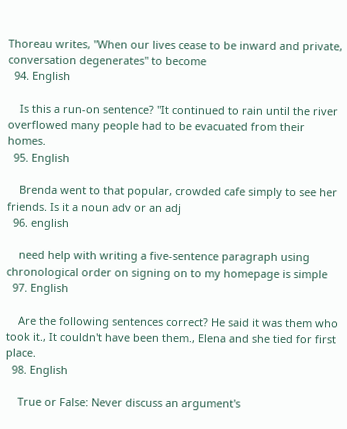Thoreau writes, "When our lives cease to be inward and private, conversation degenerates" to become
  94. English

    Is this a run-on sentence? "It continued to rain until the river overflowed many people had to be evacuated from their homes.
  95. English

    Brenda went to that popular, crowded cafe simply to see her friends. Is it a noun adv or an adj
  96. english

    need help with writing a five-sentence paragraph using chronological order on signing on to my homepage is simple
  97. English

    Are the following sentences correct? He said it was them who took it., It couldn't have been them., Elena and she tied for first place.
  98. English

    True or False: Never discuss an argument's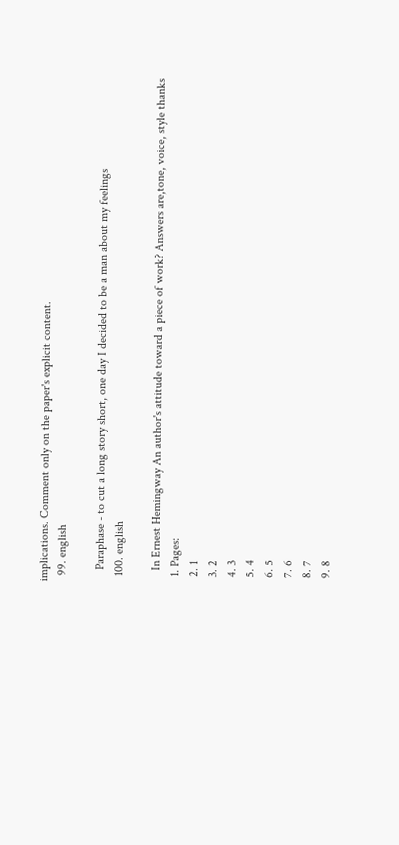implications. Comment only on the paper's explicit content.
  99. english

    Paraphase - to cut a long story short, one day I decided to be a man about my feelings
  100. english

    In Ernest Hemingway An author's attitude toward a piece of work? Answers are,tone, voice, style thanks
  1. Pages:
  2. 1
  3. 2
  4. 3
  5. 4
  6. 5
  7. 6
  8. 7
  9. 8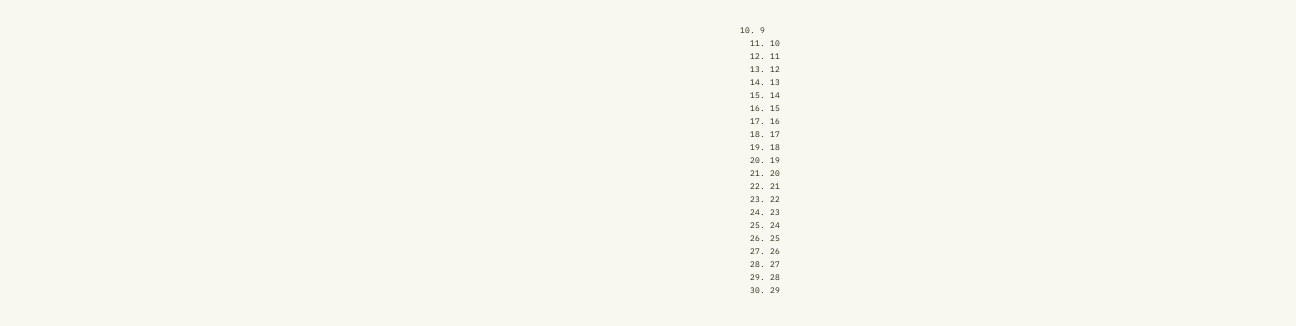10. 9
  11. 10
  12. 11
  13. 12
  14. 13
  15. 14
  16. 15
  17. 16
  18. 17
  19. 18
  20. 19
  21. 20
  22. 21
  23. 22
  24. 23
  25. 24
  26. 25
  27. 26
  28. 27
  29. 28
  30. 29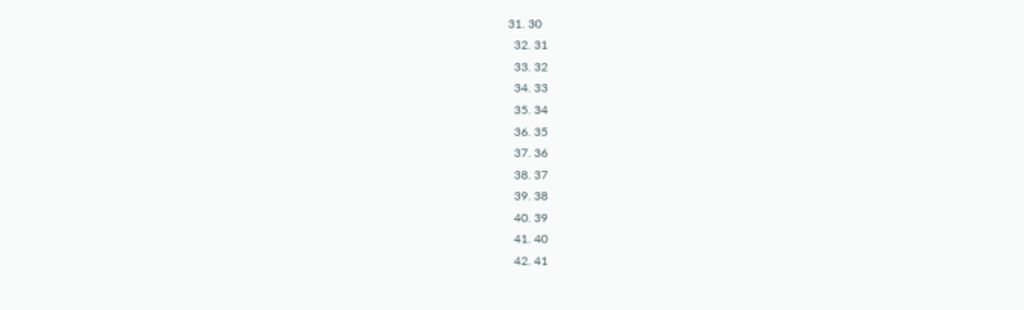31. 30
  32. 31
  33. 32
  34. 33
  35. 34
  36. 35
  37. 36
  38. 37
  39. 38
  40. 39
  41. 40
  42. 41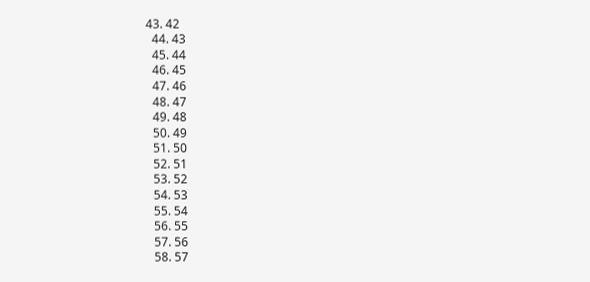43. 42
  44. 43
  45. 44
  46. 45
  47. 46
  48. 47
  49. 48
  50. 49
  51. 50
  52. 51
  53. 52
  54. 53
  55. 54
  56. 55
  57. 56
  58. 57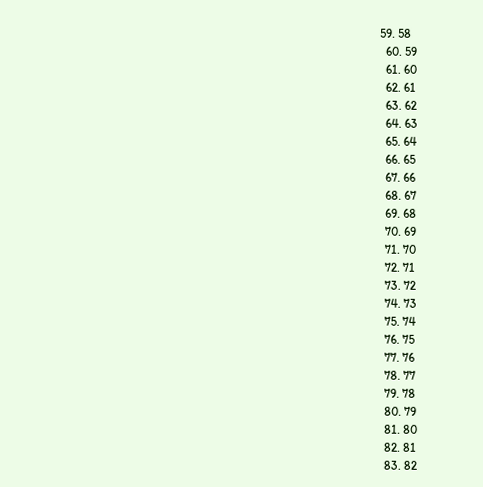59. 58
  60. 59
  61. 60
  62. 61
  63. 62
  64. 63
  65. 64
  66. 65
  67. 66
  68. 67
  69. 68
  70. 69
  71. 70
  72. 71
  73. 72
  74. 73
  75. 74
  76. 75
  77. 76
  78. 77
  79. 78
  80. 79
  81. 80
  82. 81
  83. 82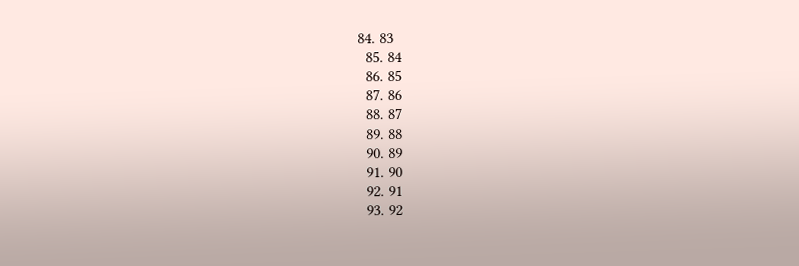84. 83
  85. 84
  86. 85
  87. 86
  88. 87
  89. 88
  90. 89
  91. 90
  92. 91
  93. 92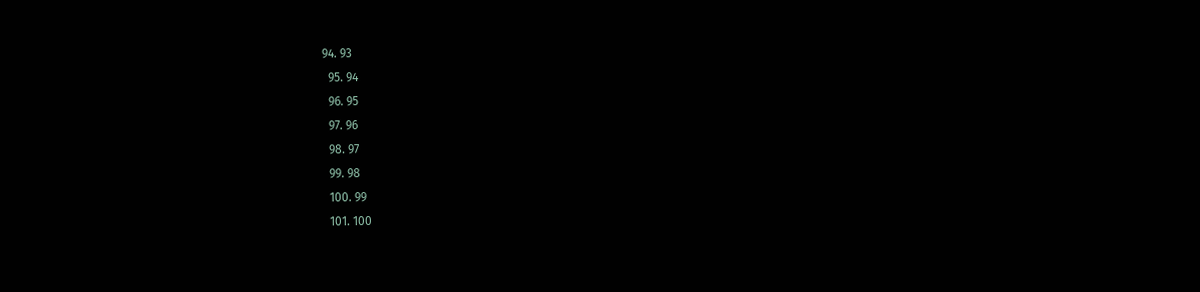94. 93
  95. 94
  96. 95
  97. 96
  98. 97
  99. 98
  100. 99
  101. 100